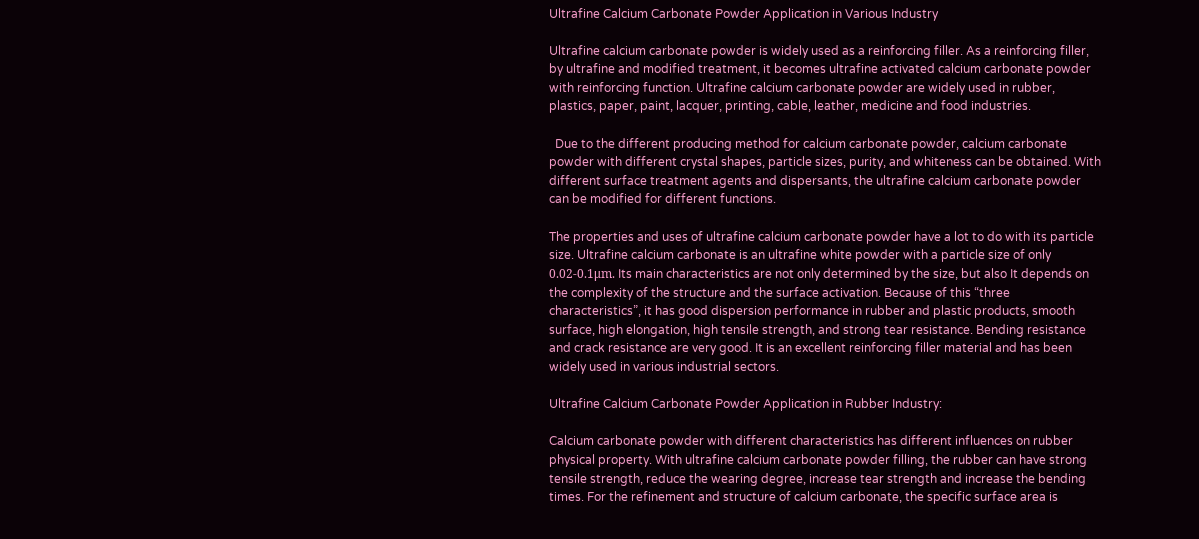Ultrafine Calcium Carbonate Powder Application in Various Industry

Ultrafine calcium carbonate powder is widely used as a reinforcing filler. As a reinforcing filler, by ultrafine and modified treatment, it becomes ultrafine activated calcium carbonate powder with reinforcing function. Ultrafine calcium carbonate powder are widely used in rubber, plastics, paper, paint, lacquer, printing, cable, leather, medicine and food industries.

  Due to the different producing method for calcium carbonate powder, calcium carbonate powder with different crystal shapes, particle sizes, purity, and whiteness can be obtained. With different surface treatment agents and dispersants, the ultrafine calcium carbonate powder can be modified for different functions.

The properties and uses of ultrafine calcium carbonate powder have a lot to do with its particle size. Ultrafine calcium carbonate is an ultrafine white powder with a particle size of only 0.02-0.1μm. Its main characteristics are not only determined by the size, but also It depends on the complexity of the structure and the surface activation. Because of this “three characteristics”, it has good dispersion performance in rubber and plastic products, smooth surface, high elongation, high tensile strength, and strong tear resistance. Bending resistance and crack resistance are very good. It is an excellent reinforcing filler material and has been widely used in various industrial sectors.

Ultrafine Calcium Carbonate Powder Application in Rubber Industry:

Calcium carbonate powder with different characteristics has different influences on rubber physical property. With ultrafine calcium carbonate powder filling, the rubber can have strong tensile strength, reduce the wearing degree, increase tear strength and increase the bending times. For the refinement and structure of calcium carbonate, the specific surface area is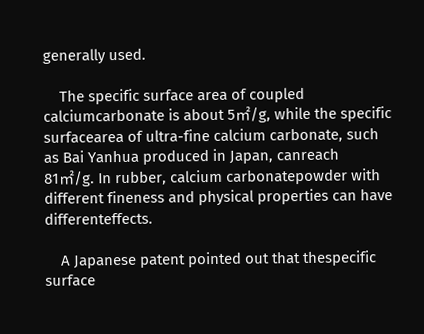generally used.

    The specific surface area of coupled calciumcarbonate is about 5㎡/g, while the specific surfacearea of ultra-fine calcium carbonate, such as Bai Yanhua produced in Japan, canreach 81㎡/g. In rubber, calcium carbonatepowder with different fineness and physical properties can have differenteffects.

    A Japanese patent pointed out that thespecific surface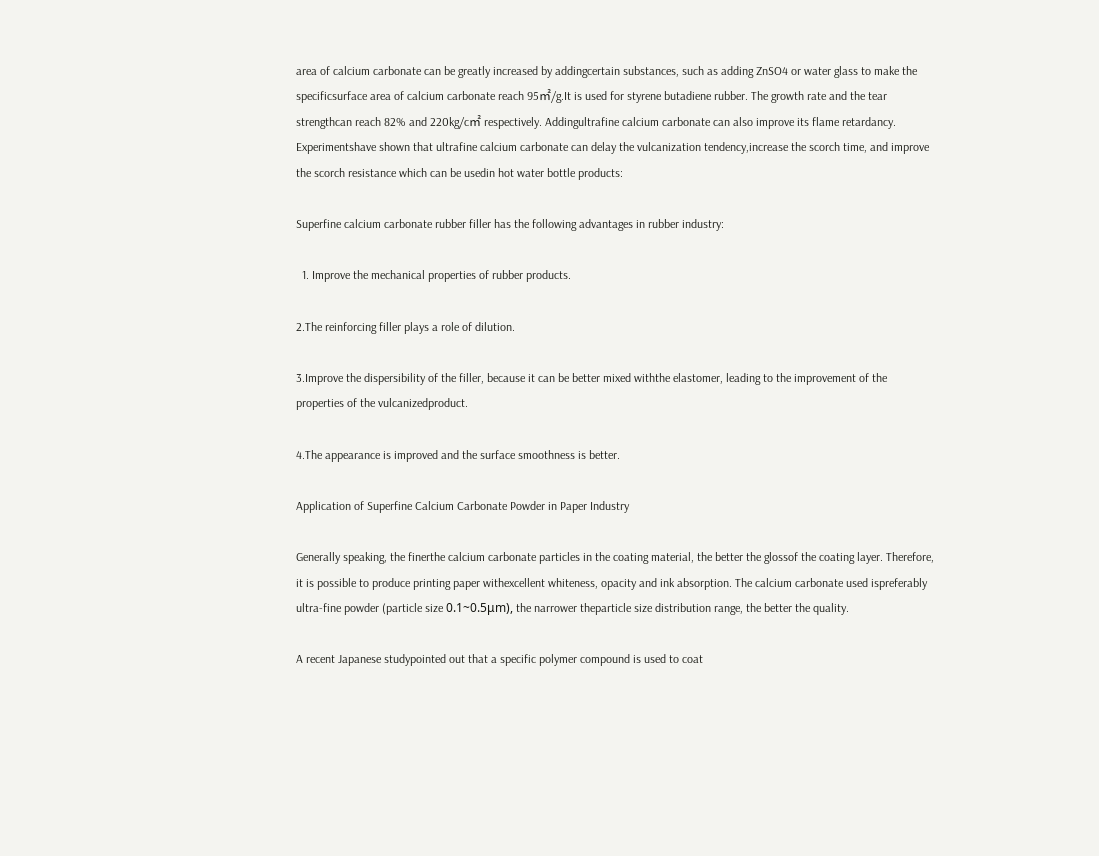area of calcium carbonate can be greatly increased by addingcertain substances, such as adding ZnSO4 or water glass to make the specificsurface area of calcium carbonate reach 95㎡/g.It is used for styrene butadiene rubber. The growth rate and the tear strengthcan reach 82% and 220kg/c㎡ respectively. Addingultrafine calcium carbonate can also improve its flame retardancy. Experimentshave shown that ultrafine calcium carbonate can delay the vulcanization tendency,increase the scorch time, and improve the scorch resistance which can be usedin hot water bottle products:

Superfine calcium carbonate rubber filler has the following advantages in rubber industry:

  1. Improve the mechanical properties of rubber products.

2.The reinforcing filler plays a role of dilution.

3.Improve the dispersibility of the filler, because it can be better mixed withthe elastomer, leading to the improvement of the properties of the vulcanizedproduct.

4.The appearance is improved and the surface smoothness is better.

Application of Superfine Calcium Carbonate Powder in Paper Industry

Generally speaking, the finerthe calcium carbonate particles in the coating material, the better the glossof the coating layer. Therefore, it is possible to produce printing paper withexcellent whiteness, opacity and ink absorption. The calcium carbonate used ispreferably ultra-fine powder (particle size 0.1~0.5μm), the narrower theparticle size distribution range, the better the quality.

A recent Japanese studypointed out that a specific polymer compound is used to coat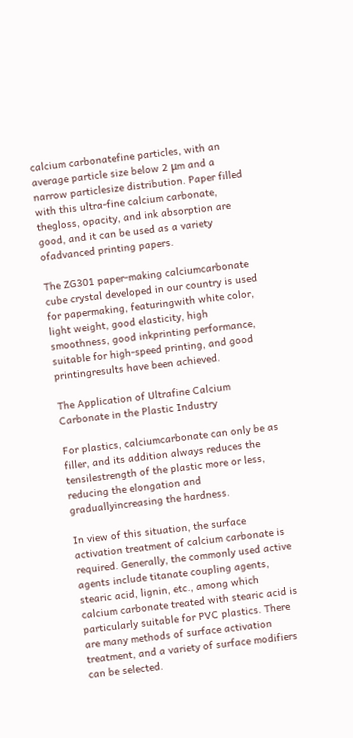calcium carbonatefine particles, with an average particle size below 2 μm and a narrow particlesize distribution. Paper filled with this ultra-fine calcium carbonate, thegloss, opacity, and ink absorption are good, and it can be used as a variety ofadvanced printing papers.

The ZG301 paper-making calciumcarbonate cube crystal developed in our country is used for papermaking, featuringwith white color, light weight, good elasticity, high smoothness, good inkprinting performance, suitable for high-speed printing, and good printingresults have been achieved.

The Application of Ultrafine Calcium Carbonate in the Plastic Industry

For plastics, calciumcarbonate can only be as filler, and its addition always reduces the tensilestrength of the plastic more or less, reducing the elongation and graduallyincreasing the hardness.

In view of this situation, the surface activation treatment of calcium carbonate is required. Generally, the commonly used active agents include titanate coupling agents, stearic acid, lignin, etc., among which calcium carbonate treated with stearic acid is particularly suitable for PVC plastics. There are many methods of surface activation treatment, and a variety of surface modifiers can be selected.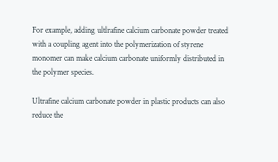For example, adding ultlrafine calcium carbonate powder treated with a coupling agent into the polymerization of styrene monomer can make calcium carbonate uniformly distributed in the polymer species.

Ultrafine calcium carbonate powder in plastic products can also reduce the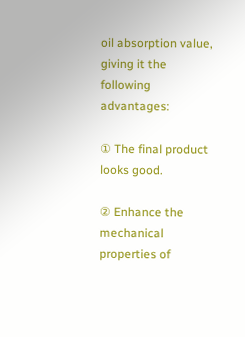oil absorption value, giving it the following advantages:

① The final product looks good.

② Enhance the mechanical properties of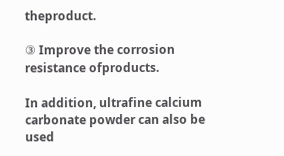theproduct.

③ Improve the corrosion resistance ofproducts.

In addition, ultrafine calcium carbonate powder can also be used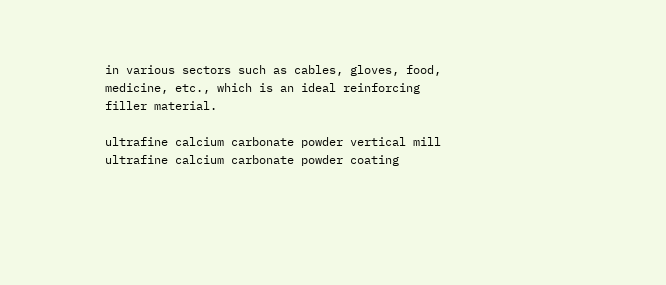in various sectors such as cables, gloves, food, medicine, etc., which is an ideal reinforcing filler material.

ultrafine calcium carbonate powder vertical mill
ultrafine calcium carbonate powder coating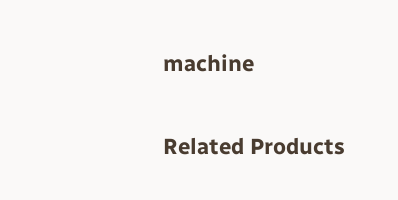machine

Related Products